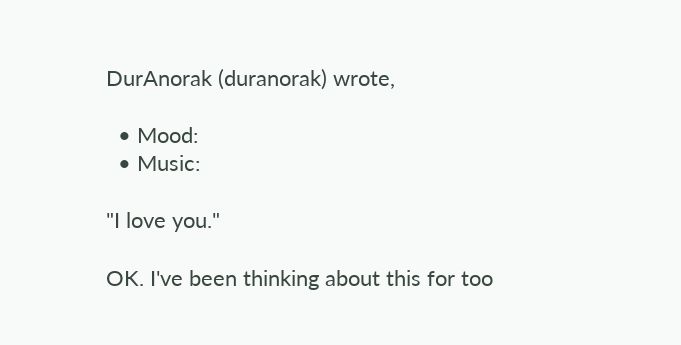DurAnorak (duranorak) wrote,

  • Mood:
  • Music:

"I love you."

OK. I've been thinking about this for too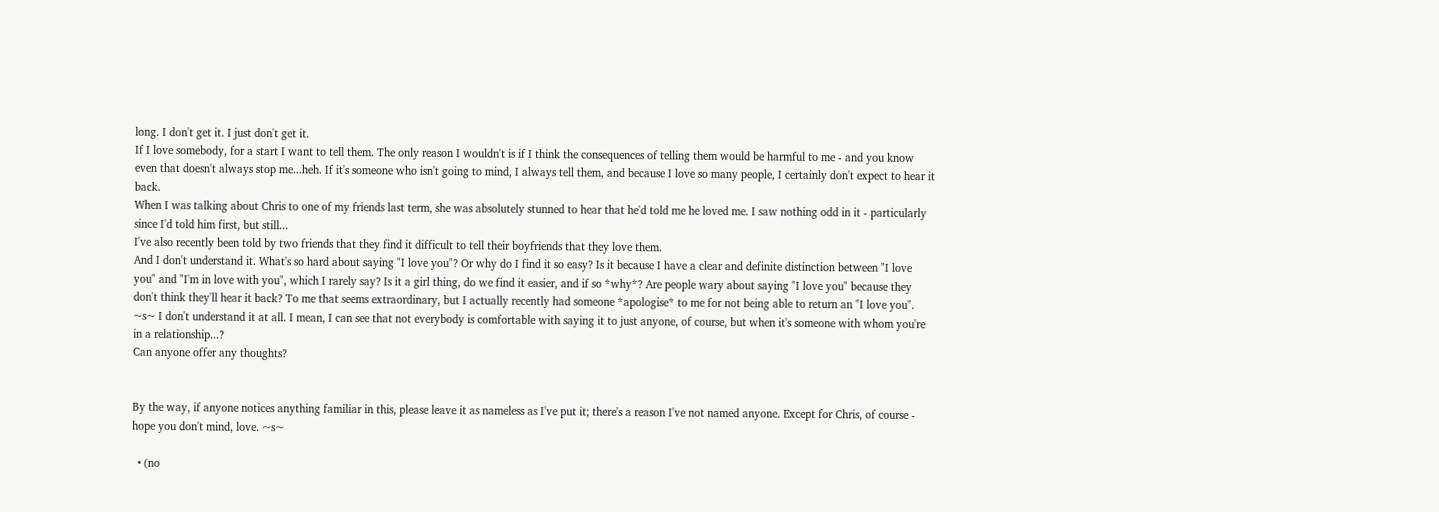long. I don't get it. I just don't get it.
If I love somebody, for a start I want to tell them. The only reason I wouldn't is if I think the consequences of telling them would be harmful to me - and you know even that doesn't always stop me...heh. If it's someone who isn't going to mind, I always tell them, and because I love so many people, I certainly don't expect to hear it back.
When I was talking about Chris to one of my friends last term, she was absolutely stunned to hear that he'd told me he loved me. I saw nothing odd in it - particularly since I'd told him first, but still...
I've also recently been told by two friends that they find it difficult to tell their boyfriends that they love them.
And I don't understand it. What's so hard about saying "I love you"? Or why do I find it so easy? Is it because I have a clear and definite distinction between "I love you" and "I'm in love with you", which I rarely say? Is it a girl thing, do we find it easier, and if so *why*? Are people wary about saying "I love you" because they don't think they'll hear it back? To me that seems extraordinary, but I actually recently had someone *apologise* to me for not being able to return an "I love you". ~s~ I don't understand it at all. I mean, I can see that not everybody is comfortable with saying it to just anyone, of course, but when it's someone with whom you're in a relationship...?
Can anyone offer any thoughts?


By the way, if anyone notices anything familiar in this, please leave it as nameless as I've put it; there's a reason I've not named anyone. Except for Chris, of course - hope you don't mind, love. ~s~

  • (no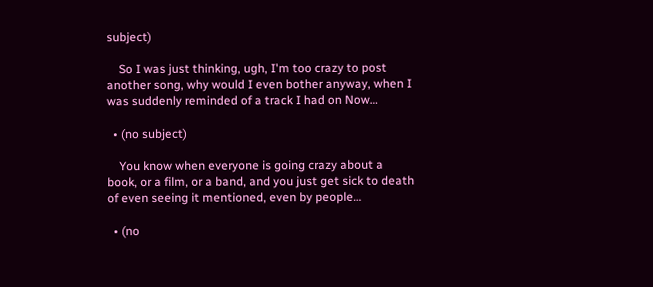subject)

    So I was just thinking, ugh, I'm too crazy to post another song, why would I even bother anyway, when I was suddenly reminded of a track I had on Now…

  • (no subject)

    You know when everyone is going crazy about a book, or a film, or a band, and you just get sick to death of even seeing it mentioned, even by people…

  • (no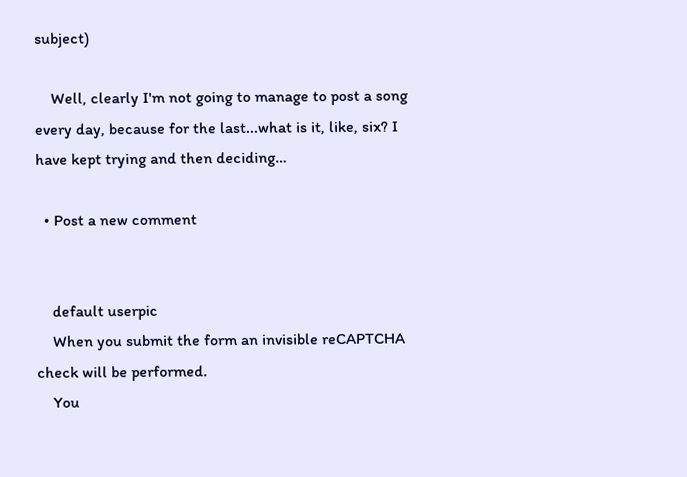subject)

    Well, clearly I'm not going to manage to post a song every day, because for the last...what is it, like, six? I have kept trying and then deciding…

  • Post a new comment


    default userpic
    When you submit the form an invisible reCAPTCHA check will be performed.
    You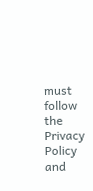must follow the Privacy Policy and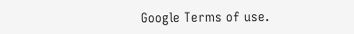Google Terms of use.